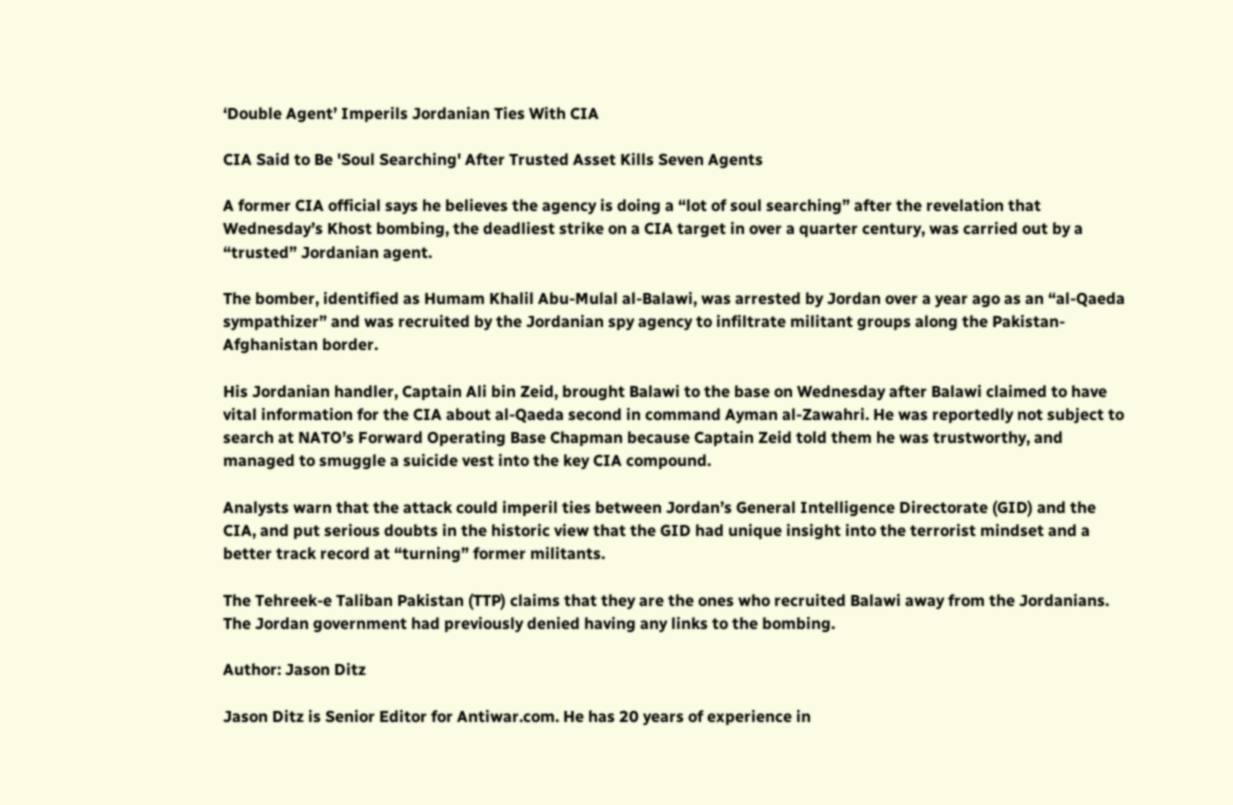‘Double Agent’ Imperils Jordanian Ties With CIA

CIA Said to Be 'Soul Searching' After Trusted Asset Kills Seven Agents

A former CIA official says he believes the agency is doing a “lot of soul searching” after the revelation that Wednesday’s Khost bombing, the deadliest strike on a CIA target in over a quarter century, was carried out by a “trusted” Jordanian agent.

The bomber, identified as Humam Khalil Abu-Mulal al-Balawi, was arrested by Jordan over a year ago as an “al-Qaeda sympathizer” and was recruited by the Jordanian spy agency to infiltrate militant groups along the Pakistan-Afghanistan border.

His Jordanian handler, Captain Ali bin Zeid, brought Balawi to the base on Wednesday after Balawi claimed to have vital information for the CIA about al-Qaeda second in command Ayman al-Zawahri. He was reportedly not subject to search at NATO’s Forward Operating Base Chapman because Captain Zeid told them he was trustworthy, and managed to smuggle a suicide vest into the key CIA compound.

Analysts warn that the attack could imperil ties between Jordan’s General Intelligence Directorate (GID) and the CIA, and put serious doubts in the historic view that the GID had unique insight into the terrorist mindset and a better track record at “turning” former militants.

The Tehreek-e Taliban Pakistan (TTP) claims that they are the ones who recruited Balawi away from the Jordanians. The Jordan government had previously denied having any links to the bombing.

Author: Jason Ditz

Jason Ditz is Senior Editor for Antiwar.com. He has 20 years of experience in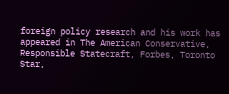foreign policy research and his work has appeared in The American Conservative, Responsible Statecraft, Forbes, Toronto Star,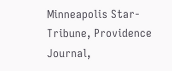Minneapolis Star-Tribune, Providence Journal,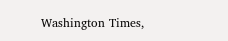Washington Times,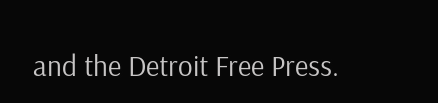and the Detroit Free Press.